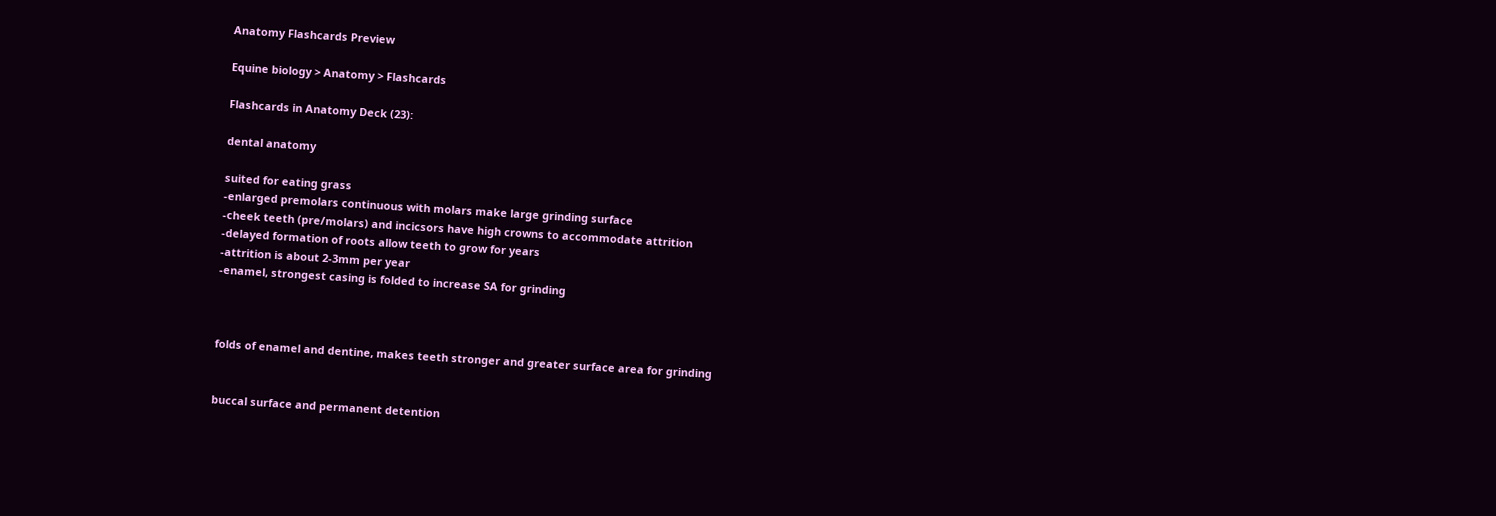Anatomy Flashcards Preview

Equine biology > Anatomy > Flashcards

Flashcards in Anatomy Deck (23):

dental anatomy

suited for eating grass
-enlarged premolars continuous with molars make large grinding surface
-cheek teeth (pre/molars) and incicsors have high crowns to accommodate attrition
-delayed formation of roots allow teeth to grow for years
-attrition is about 2-3mm per year
-enamel, strongest casing is folded to increase SA for grinding



folds of enamel and dentine, makes teeth stronger and greater surface area for grinding


buccal surface and permanent detention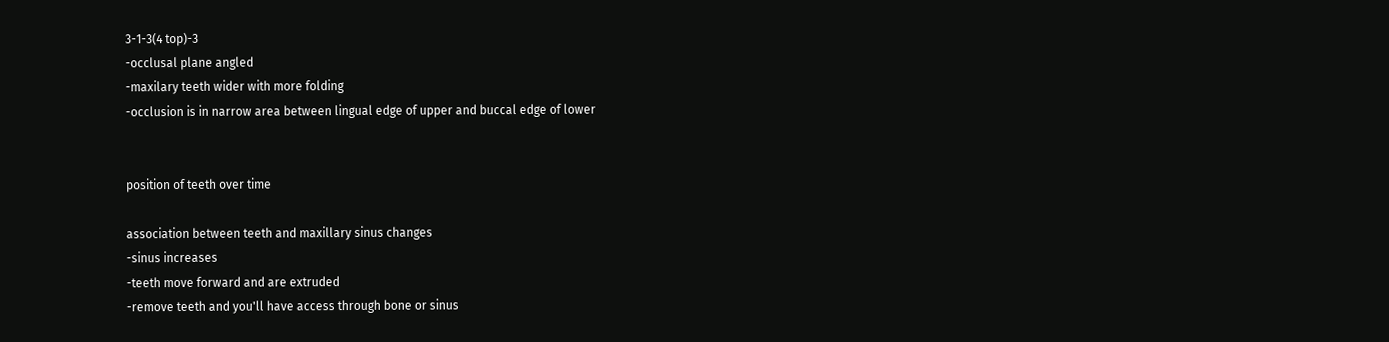3-1-3(4 top)-3
-occlusal plane angled
-maxilary teeth wider with more folding
-occlusion is in narrow area between lingual edge of upper and buccal edge of lower


position of teeth over time

association between teeth and maxillary sinus changes
-sinus increases
-teeth move forward and are extruded
-remove teeth and you'll have access through bone or sinus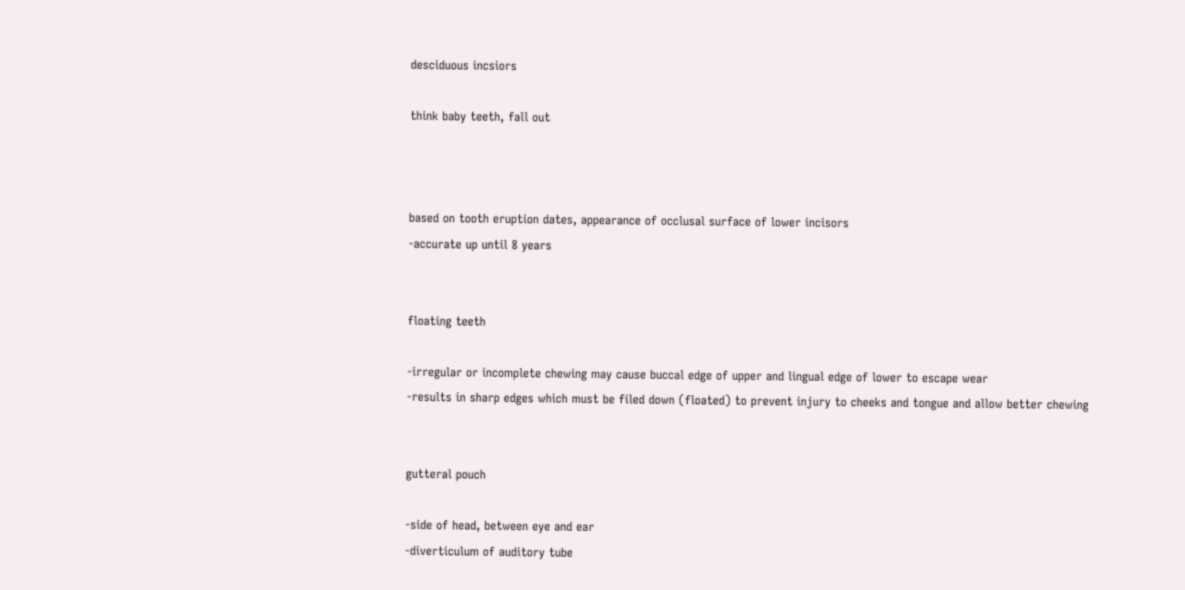desciduous incsiors

think baby teeth, fall out



based on tooth eruption dates, appearance of occlusal surface of lower incisors
-accurate up until 8 years


floating teeth

-irregular or incomplete chewing may cause buccal edge of upper and lingual edge of lower to escape wear
-results in sharp edges which must be filed down (floated) to prevent injury to cheeks and tongue and allow better chewing


gutteral pouch

-side of head, between eye and ear
-diverticulum of auditory tube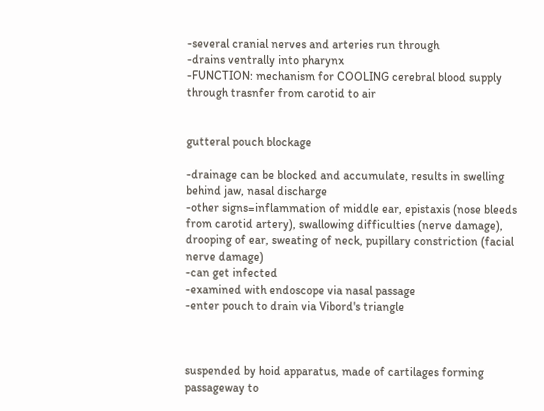-several cranial nerves and arteries run through
-drains ventrally into pharynx
-FUNCTION: mechanism for COOLING cerebral blood supply through trasnfer from carotid to air


gutteral pouch blockage

-drainage can be blocked and accumulate, results in swelling behind jaw, nasal discharge
-other signs=inflammation of middle ear, epistaxis (nose bleeds from carotid artery), swallowing difficulties (nerve damage), drooping of ear, sweating of neck, pupillary constriction (facial nerve damage)
-can get infected
-examined with endoscope via nasal passage
-enter pouch to drain via Vibord's triangle



suspended by hoid apparatus, made of cartilages forming passageway to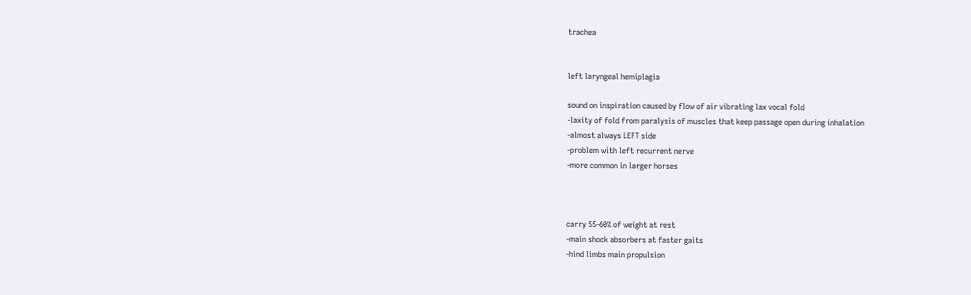trachea


left laryngeal hemiplagia

sound on inspiration caused by flow of air vibrating lax vocal fold
-laxity of fold from paralysis of muscles that keep passage open during inhalation
-almost always LEFT side
-problem with left recurrent nerve
-more common in larger horses



carry 55-60% of weight at rest
-main shock absorbers at faster gaits
-hind limbs main propulsion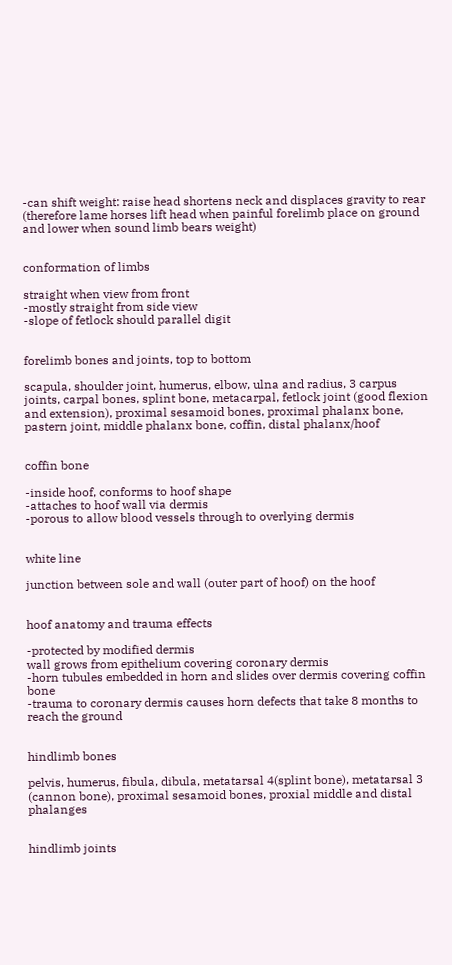-can shift weight: raise head shortens neck and displaces gravity to rear (therefore lame horses lift head when painful forelimb place on ground and lower when sound limb bears weight)


conformation of limbs

straight when view from front
-mostly straight from side view
-slope of fetlock should parallel digit


forelimb bones and joints, top to bottom

scapula, shoulder joint, humerus, elbow, ulna and radius, 3 carpus joints, carpal bones, splint bone, metacarpal, fetlock joint (good flexion and extension), proximal sesamoid bones, proximal phalanx bone, pastern joint, middle phalanx bone, coffin, distal phalanx/hoof


coffin bone

-inside hoof, conforms to hoof shape
-attaches to hoof wall via dermis
-porous to allow blood vessels through to overlying dermis


white line

junction between sole and wall (outer part of hoof) on the hoof


hoof anatomy and trauma effects

-protected by modified dermis
wall grows from epithelium covering coronary dermis
-horn tubules embedded in horn and slides over dermis covering coffin bone
-trauma to coronary dermis causes horn defects that take 8 months to reach the ground


hindlimb bones

pelvis, humerus, fibula, dibula, metatarsal 4(splint bone), metatarsal 3 (cannon bone), proximal sesamoid bones, proxial middle and distal phalanges


hindlimb joints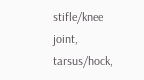stifle/knee joint, tarsus/hock,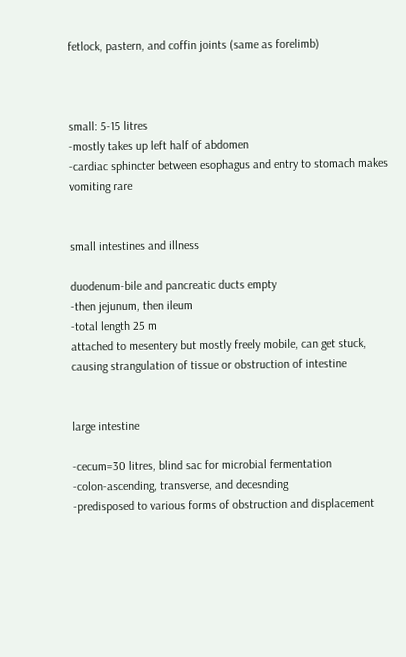fetlock, pastern, and coffin joints (same as forelimb)



small: 5-15 litres
-mostly takes up left half of abdomen
-cardiac sphincter between esophagus and entry to stomach makes vomiting rare


small intestines and illness

duodenum-bile and pancreatic ducts empty
-then jejunum, then ileum
-total length 25 m
attached to mesentery but mostly freely mobile, can get stuck, causing strangulation of tissue or obstruction of intestine


large intestine

-cecum=30 litres, blind sac for microbial fermentation
-colon-ascending, transverse, and decesnding
-predisposed to various forms of obstruction and displacement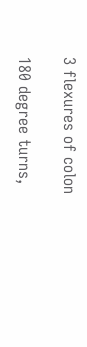3 flexures of colon

180 degree turns,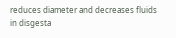reduces diameter and decreases fluids in disgesta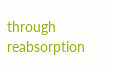through reabsorption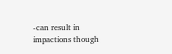-can result in impactions though